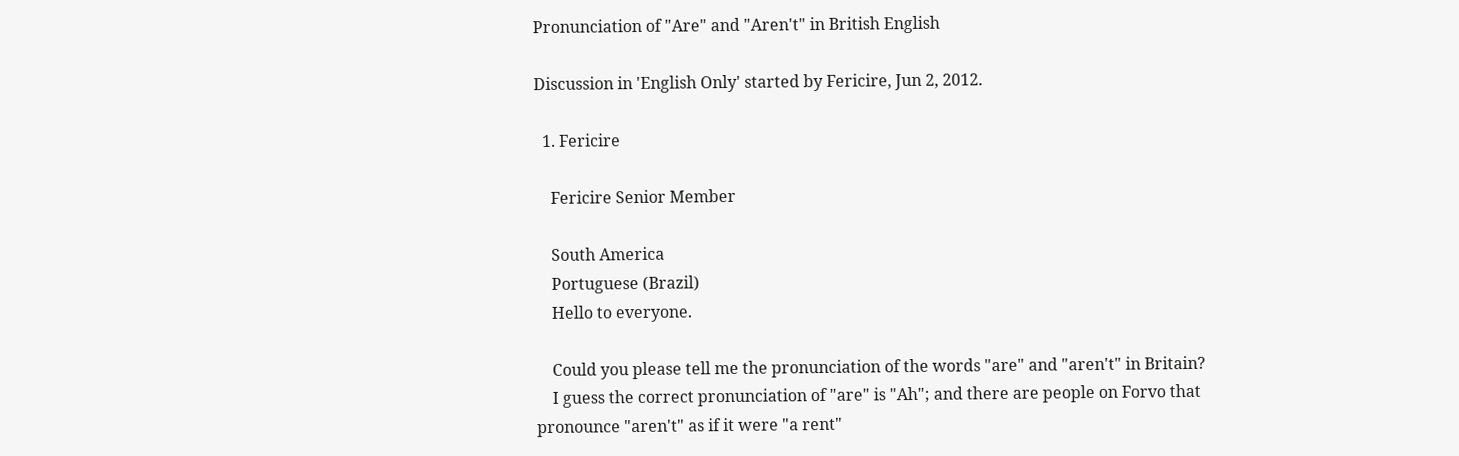Pronunciation of "Are" and "Aren't" in British English

Discussion in 'English Only' started by Fericire, Jun 2, 2012.

  1. Fericire

    Fericire Senior Member

    South America
    Portuguese (Brazil)
    Hello to everyone.

    Could you please tell me the pronunciation of the words "are" and "aren't" in Britain?
    I guess the correct pronunciation of "are" is "Ah"; and there are people on Forvo that pronounce "aren't" as if it were "a rent"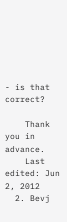- is that correct?

    Thank you in advance.
    Last edited: Jun 2, 2012
  2. Bevj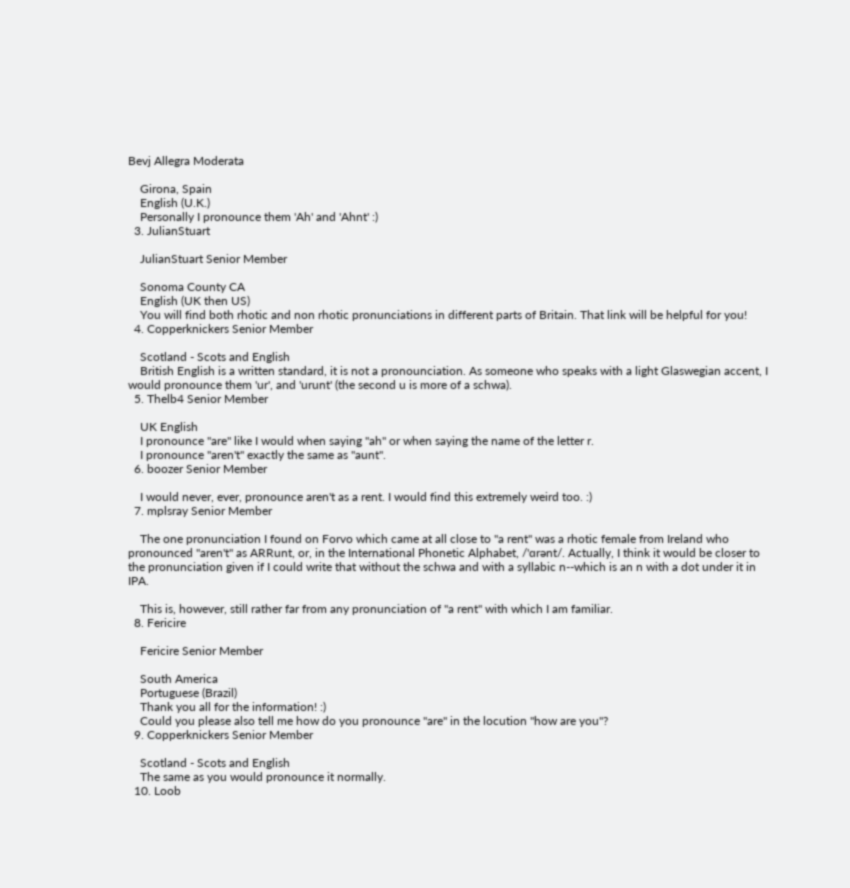Bevj Allegra Moderata

    Girona, Spain
    English (U.K.)
    Personally I pronounce them 'Ah' and 'Ahnt' :)
  3. JulianStuart

    JulianStuart Senior Member

    Sonoma County CA
    English (UK then US)
    You will find both rhotic and non rhotic pronunciations in different parts of Britain. That link will be helpful for you!
  4. Copperknickers Senior Member

    Scotland - Scots and English
    British English is a written standard, it is not a pronounciation. As someone who speaks with a light Glaswegian accent, I would pronounce them 'ur', and 'urunt' (the second u is more of a schwa).
  5. Thelb4 Senior Member

    UK English
    I pronounce "are" like I would when saying "ah" or when saying the name of the letter r.
    I pronounce "aren't" exactly the same as "aunt".
  6. boozer Senior Member

    I would never, ever, pronounce aren't as a rent. I would find this extremely weird too. :)
  7. mplsray Senior Member

    The one pronunciation I found on Forvo which came at all close to "a rent" was a rhotic female from Ireland who pronounced "aren't" as ARRunt, or, in the International Phonetic Alphabet, /'ɑrənt/. Actually, I think it would be closer to the pronunciation given if I could write that without the schwa and with a syllabic n--which is an n with a dot under it in IPA.

    This is, however, still rather far from any pronunciation of "a rent" with which I am familiar.
  8. Fericire

    Fericire Senior Member

    South America
    Portuguese (Brazil)
    Thank you all for the information! :)
    Could you please also tell me how do you pronounce "are" in the locution "how are you"?
  9. Copperknickers Senior Member

    Scotland - Scots and English
    The same as you would pronounce it normally.
  10. Loob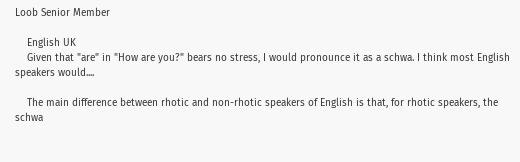Loob Senior Member

    English UK
    Given that "are" in "How are you?" bears no stress, I would pronounce it as a schwa. I think most English speakers would....

    The main difference between rhotic and non-rhotic speakers of English is that, for rhotic speakers, the schwa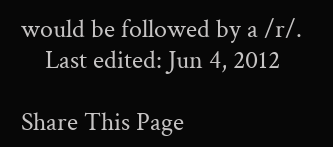would be followed by a /r/.
    Last edited: Jun 4, 2012

Share This Page